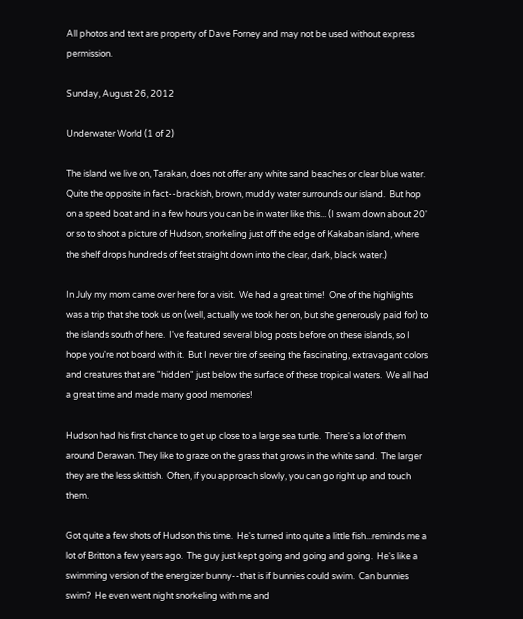All photos and text are property of Dave Forney and may not be used without express permission.

Sunday, August 26, 2012

Underwater World (1 of 2)

The island we live on, Tarakan, does not offer any white sand beaches or clear blue water.  Quite the opposite in fact--brackish, brown, muddy water surrounds our island.  But hop on a speed boat and in a few hours you can be in water like this... (I swam down about 20' or so to shoot a picture of Hudson, snorkeling just off the edge of Kakaban island, where the shelf drops hundreds of feet straight down into the clear, dark, black water.)

In July my mom came over here for a visit.  We had a great time!  One of the highlights was a trip that she took us on (well, actually we took her on, but she generously paid for) to the islands south of here.  I've featured several blog posts before on these islands, so I hope you're not board with it.  But I never tire of seeing the fascinating, extravagant colors and creatures that are "hidden" just below the surface of these tropical waters.  We all had a great time and made many good memories!

Hudson had his first chance to get up close to a large sea turtle.  There's a lot of them around Derawan. They like to graze on the grass that grows in the white sand.  The larger they are the less skittish.  Often, if you approach slowly, you can go right up and touch them.

Got quite a few shots of Hudson this time.  He's turned into quite a little fish...reminds me a lot of Britton a few years ago.  The guy just kept going and going and going.  He's like a swimming version of the energizer bunny--that is if bunnies could swim.  Can bunnies swim?  He even went night snorkeling with me and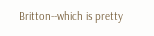Britton--which is pretty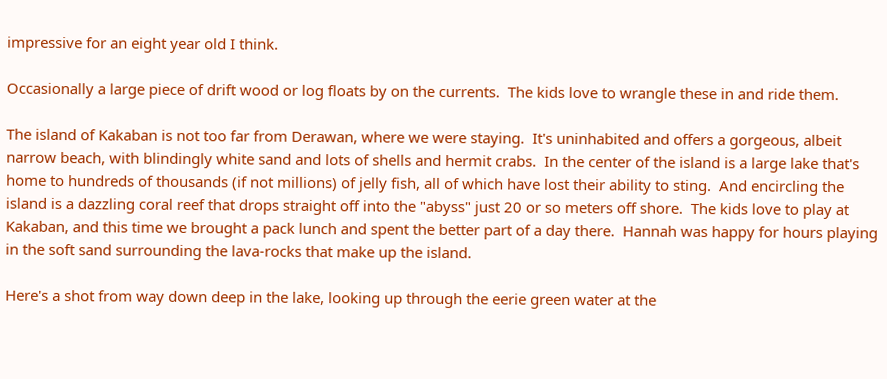impressive for an eight year old I think.

Occasionally a large piece of drift wood or log floats by on the currents.  The kids love to wrangle these in and ride them.

The island of Kakaban is not too far from Derawan, where we were staying.  It's uninhabited and offers a gorgeous, albeit narrow beach, with blindingly white sand and lots of shells and hermit crabs.  In the center of the island is a large lake that's home to hundreds of thousands (if not millions) of jelly fish, all of which have lost their ability to sting.  And encircling the island is a dazzling coral reef that drops straight off into the "abyss" just 20 or so meters off shore.  The kids love to play at Kakaban, and this time we brought a pack lunch and spent the better part of a day there.  Hannah was happy for hours playing in the soft sand surrounding the lava-rocks that make up the island.

Here's a shot from way down deep in the lake, looking up through the eerie green water at the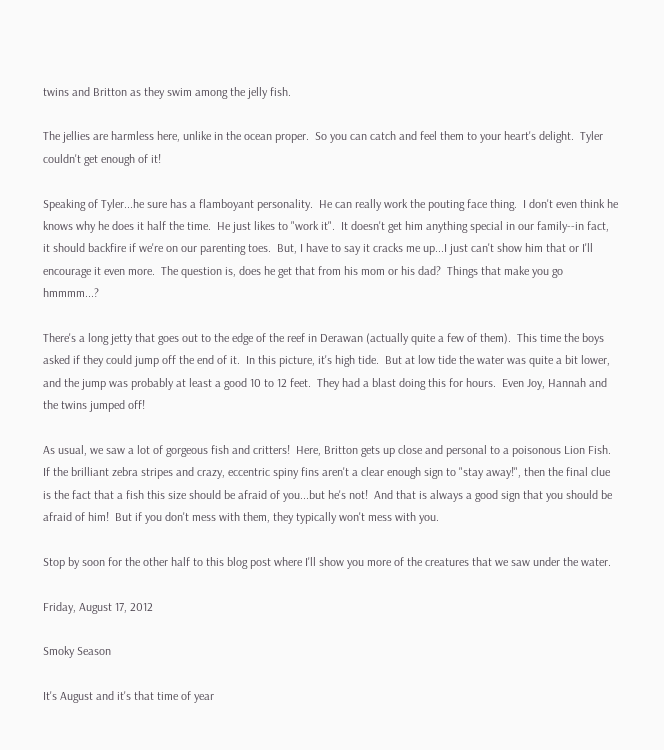twins and Britton as they swim among the jelly fish.

The jellies are harmless here, unlike in the ocean proper.  So you can catch and feel them to your heart's delight.  Tyler couldn't get enough of it!

Speaking of Tyler...he sure has a flamboyant personality.  He can really work the pouting face thing.  I don't even think he knows why he does it half the time.  He just likes to "work it".  It doesn't get him anything special in our family--in fact, it should backfire if we're on our parenting toes.  But, I have to say it cracks me up...I just can't show him that or I'll encourage it even more.  The question is, does he get that from his mom or his dad?  Things that make you go hmmmm...?

There's a long jetty that goes out to the edge of the reef in Derawan (actually quite a few of them).  This time the boys asked if they could jump off the end of it.  In this picture, it's high tide.  But at low tide the water was quite a bit lower, and the jump was probably at least a good 10 to 12 feet.  They had a blast doing this for hours.  Even Joy, Hannah and the twins jumped off!

As usual, we saw a lot of gorgeous fish and critters!  Here, Britton gets up close and personal to a poisonous Lion Fish.  If the brilliant zebra stripes and crazy, eccentric spiny fins aren't a clear enough sign to "stay away!", then the final clue is the fact that a fish this size should be afraid of you...but he's not!  And that is always a good sign that you should be afraid of him!  But if you don't mess with them, they typically won't mess with you.

Stop by soon for the other half to this blog post where I'll show you more of the creatures that we saw under the water.

Friday, August 17, 2012

Smoky Season

It's August and it's that time of year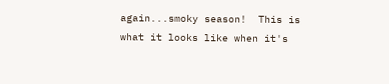again...smoky season!  This is what it looks like when it's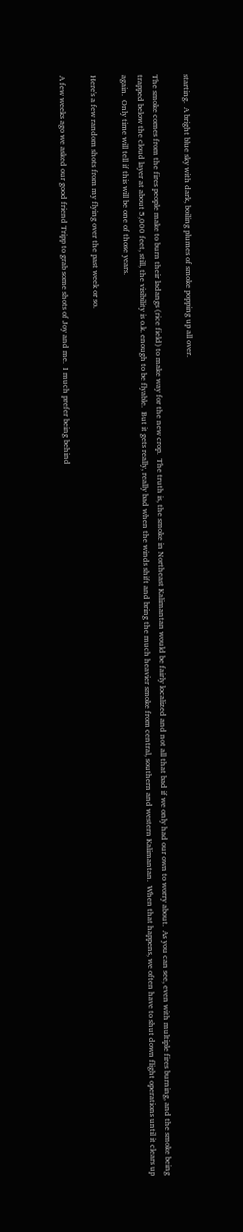starting.  A bright blue sky with dark, boiling plumes of smoke popping up all over.

The smoke comes from the fires people make to burn their ladangs (rice field) to make way for the new crop.  The truth is, the smoke in Northeast Kalimantan would be fairly localized and not all that bad if we only had our own to worry about.  As you can see, even with multiple fires burning, and the smoke being trapped below the cloud layer at about 5,000 feet, still, the visibility is o.k. enough to be flyable.  But it gets really, really bad when the winds shift and bring the much heavier smoke from central, southern and western Kalimantan.  When that happens, we often have to shut down flight operations until it clears up again.  Only time will tell if this will be one of those years.

Here's a few random shots from my flying over the past week or so.

A few weeks ago we asked our good friend Tripp to grab some shots of Joy and me.  I much prefer being behind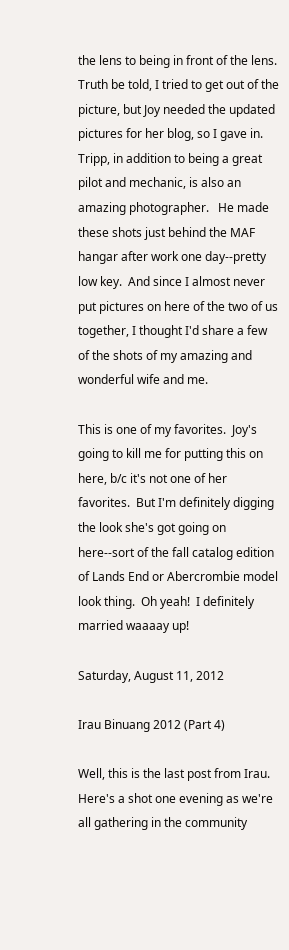the lens to being in front of the lens.  Truth be told, I tried to get out of the picture, but Joy needed the updated pictures for her blog, so I gave in.  Tripp, in addition to being a great pilot and mechanic, is also an amazing photographer.   He made these shots just behind the MAF hangar after work one day--pretty low key.  And since I almost never put pictures on here of the two of us together, I thought I'd share a few of the shots of my amazing and wonderful wife and me.

This is one of my favorites.  Joy's going to kill me for putting this on here, b/c it's not one of her favorites.  But I'm definitely digging the look she's got going on here--sort of the fall catalog edition of Lands End or Abercrombie model look thing.  Oh yeah!  I definitely married waaaay up!

Saturday, August 11, 2012

Irau Binuang 2012 (Part 4)

Well, this is the last post from Irau.  Here's a shot one evening as we're all gathering in the community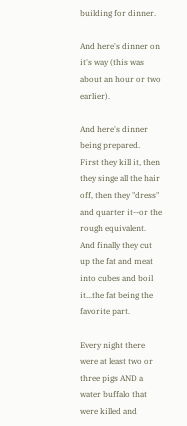building for dinner.

And here's dinner on it's way (this was about an hour or two earlier).

And here's dinner being prepared.  First they kill it, then they singe all the hair off, then they "dress" and quarter it--or the rough equivalent.  And finally they cut up the fat and meat into cubes and boil it...the fat being the favorite part.

Every night there were at least two or three pigs AND a water buffalo that were killed and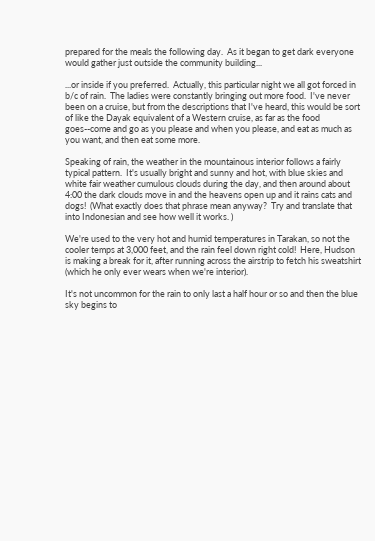prepared for the meals the following day.  As it began to get dark everyone would gather just outside the community building...

...or inside if you preferred.  Actually, this particular night we all got forced in b/c of rain.  The ladies were constantly bringing out more food.  I've never been on a cruise, but from the descriptions that I've heard, this would be sort of like the Dayak equivalent of a Western cruise, as far as the food goes--come and go as you please and when you please, and eat as much as you want, and then eat some more.

Speaking of rain, the weather in the mountainous interior follows a fairly typical pattern.  It's usually bright and sunny and hot, with blue skies and white fair weather cumulous clouds during the day, and then around about 4:00 the dark clouds move in and the heavens open up and it rains cats and dogs!  (What exactly does that phrase mean anyway?  Try and translate that into Indonesian and see how well it works. )

We're used to the very hot and humid temperatures in Tarakan, so not the cooler temps at 3,000 feet, and the rain feel down right cold!  Here, Hudson is making a break for it, after running across the airstrip to fetch his sweatshirt (which he only ever wears when we're interior).

It's not uncommon for the rain to only last a half hour or so and then the blue sky begins to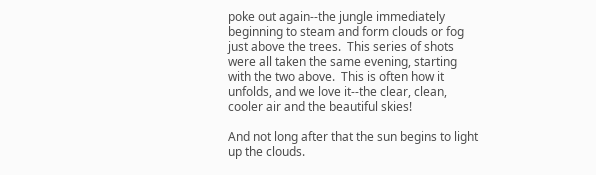poke out again--the jungle immediately beginning to steam and form clouds or fog just above the trees.  This series of shots were all taken the same evening, starting with the two above.  This is often how it unfolds, and we love it--the clear, clean, cooler air and the beautiful skies!

And not long after that the sun begins to light up the clouds.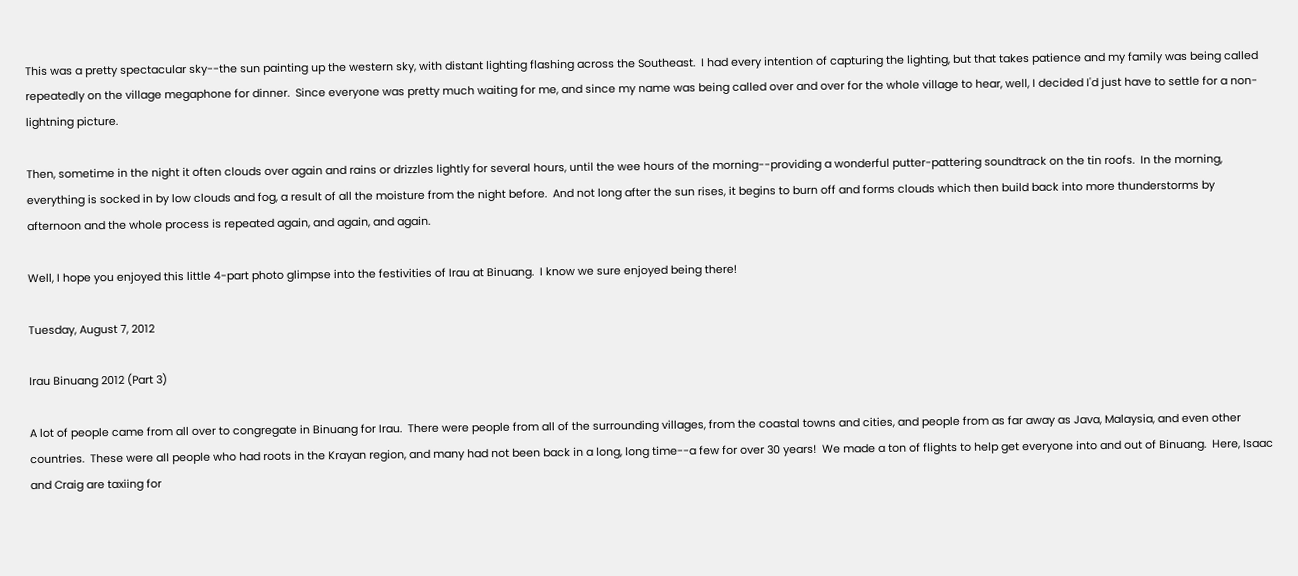This was a pretty spectacular sky--the sun painting up the western sky, with distant lighting flashing across the Southeast.  I had every intention of capturing the lighting, but that takes patience and my family was being called repeatedly on the village megaphone for dinner.  Since everyone was pretty much waiting for me, and since my name was being called over and over for the whole village to hear, well, I decided I'd just have to settle for a non-lightning picture.

Then, sometime in the night it often clouds over again and rains or drizzles lightly for several hours, until the wee hours of the morning--providing a wonderful putter-pattering soundtrack on the tin roofs.  In the morning, everything is socked in by low clouds and fog, a result of all the moisture from the night before.  And not long after the sun rises, it begins to burn off and forms clouds which then build back into more thunderstorms by afternoon and the whole process is repeated again, and again, and again.

Well, I hope you enjoyed this little 4-part photo glimpse into the festivities of Irau at Binuang.  I know we sure enjoyed being there!

Tuesday, August 7, 2012

Irau Binuang 2012 (Part 3)

A lot of people came from all over to congregate in Binuang for Irau.  There were people from all of the surrounding villages, from the coastal towns and cities, and people from as far away as Java, Malaysia, and even other countries.  These were all people who had roots in the Krayan region, and many had not been back in a long, long time--a few for over 30 years!  We made a ton of flights to help get everyone into and out of Binuang.  Here, Isaac and Craig are taxiing for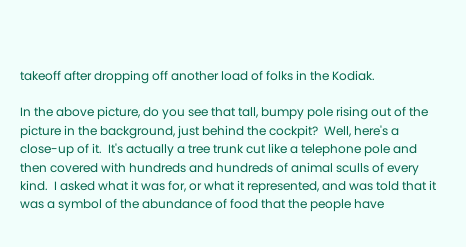takeoff after dropping off another load of folks in the Kodiak.

In the above picture, do you see that tall, bumpy pole rising out of the picture in the background, just behind the cockpit?  Well, here's a close-up of it.  It's actually a tree trunk cut like a telephone pole and then covered with hundreds and hundreds of animal sculls of every kind.  I asked what it was for, or what it represented, and was told that it was a symbol of the abundance of food that the people have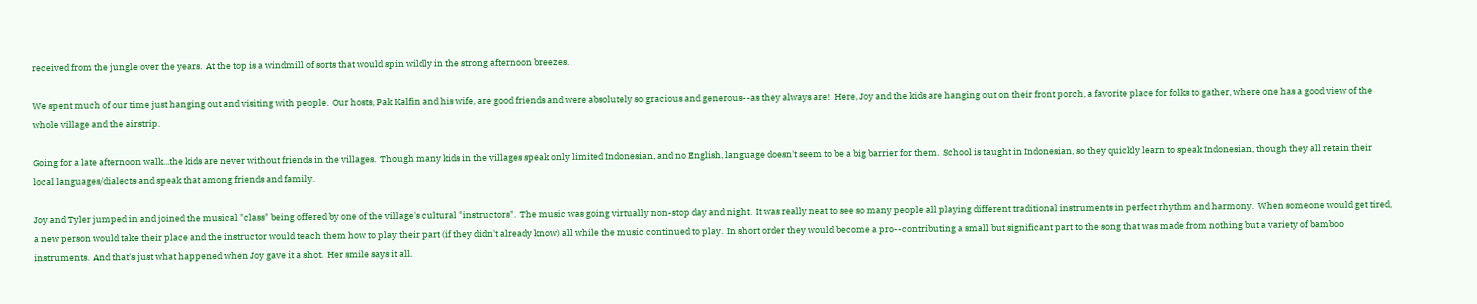received from the jungle over the years.  At the top is a windmill of sorts that would spin wildly in the strong afternoon breezes.

We spent much of our time just hanging out and visiting with people.  Our hosts, Pak Kalfin and his wife, are good friends and were absolutely so gracious and generous--as they always are!  Here, Joy and the kids are hanging out on their front porch, a favorite place for folks to gather, where one has a good view of the whole village and the airstrip.

Going for a late afternoon walk...the kids are never without friends in the villages.  Though many kids in the villages speak only limited Indonesian, and no English, language doesn't seem to be a big barrier for them.  School is taught in Indonesian, so they quickly learn to speak Indonesian, though they all retain their local languages/dialects and speak that among friends and family.

Joy and Tyler jumped in and joined the musical "class" being offered by one of the village's cultural "instructors".  The music was going virtually non-stop day and night.  It was really neat to see so many people all playing different traditional instruments in perfect rhythm and harmony.  When someone would get tired, a new person would take their place and the instructor would teach them how to play their part (if they didn't already know) all while the music continued to play.  In short order they would become a pro--contributing a small but significant part to the song that was made from nothing but a variety of bamboo instruments.  And that's just what happened when Joy gave it a shot.  Her smile says it all.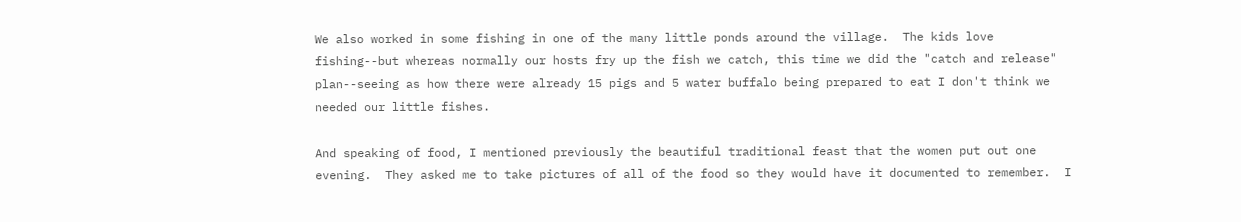We also worked in some fishing in one of the many little ponds around the village.  The kids love fishing--but whereas normally our hosts fry up the fish we catch, this time we did the "catch and release" plan--seeing as how there were already 15 pigs and 5 water buffalo being prepared to eat I don't think we needed our little fishes.

And speaking of food, I mentioned previously the beautiful traditional feast that the women put out one evening.  They asked me to take pictures of all of the food so they would have it documented to remember.  I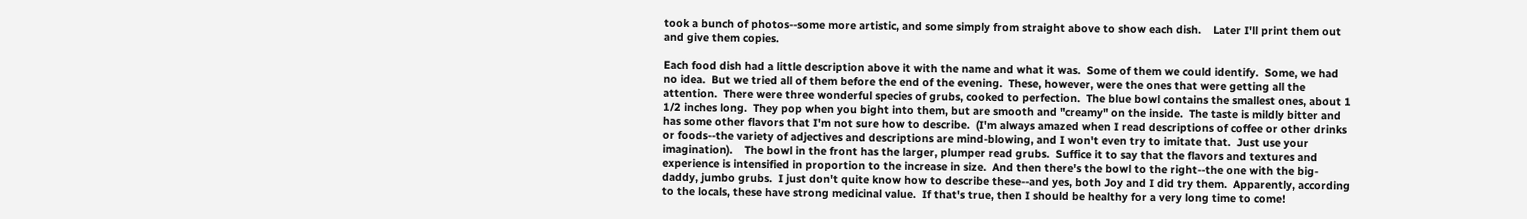took a bunch of photos--some more artistic, and some simply from straight above to show each dish.    Later I'll print them out and give them copies.

Each food dish had a little description above it with the name and what it was.  Some of them we could identify.  Some, we had no idea.  But we tried all of them before the end of the evening.  These, however, were the ones that were getting all the attention.  There were three wonderful species of grubs, cooked to perfection.  The blue bowl contains the smallest ones, about 1 1/2 inches long.  They pop when you bight into them, but are smooth and "creamy" on the inside.  The taste is mildly bitter and has some other flavors that I'm not sure how to describe.  (I'm always amazed when I read descriptions of coffee or other drinks or foods--the variety of adjectives and descriptions are mind-blowing, and I won't even try to imitate that.  Just use your imagination).    The bowl in the front has the larger, plumper read grubs.  Suffice it to say that the flavors and textures and experience is intensified in proportion to the increase in size.  And then there's the bowl to the right--the one with the big-daddy, jumbo grubs.  I just don't quite know how to describe these--and yes, both Joy and I did try them.  Apparently, according to the locals, these have strong medicinal value.  If that's true, then I should be healthy for a very long time to come!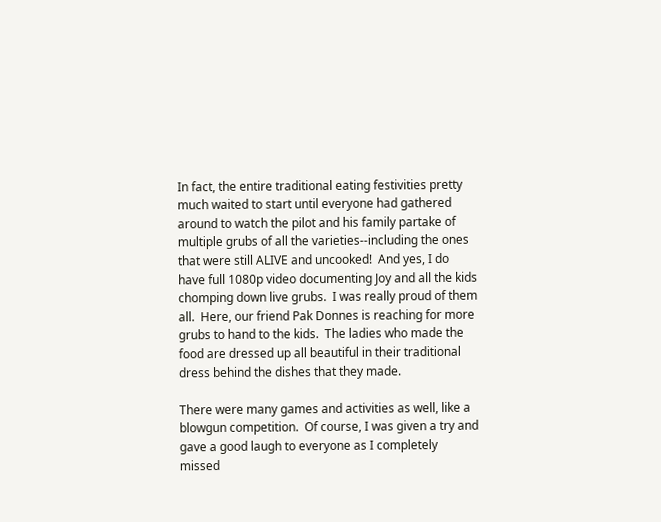In fact, the entire traditional eating festivities pretty much waited to start until everyone had gathered around to watch the pilot and his family partake of multiple grubs of all the varieties--including the ones that were still ALIVE and uncooked!  And yes, I do have full 1080p video documenting Joy and all the kids chomping down live grubs.  I was really proud of them all.  Here, our friend Pak Donnes is reaching for more grubs to hand to the kids.  The ladies who made the food are dressed up all beautiful in their traditional dress behind the dishes that they made.

There were many games and activities as well, like a blowgun competition.  Of course, I was given a try and gave a good laugh to everyone as I completely missed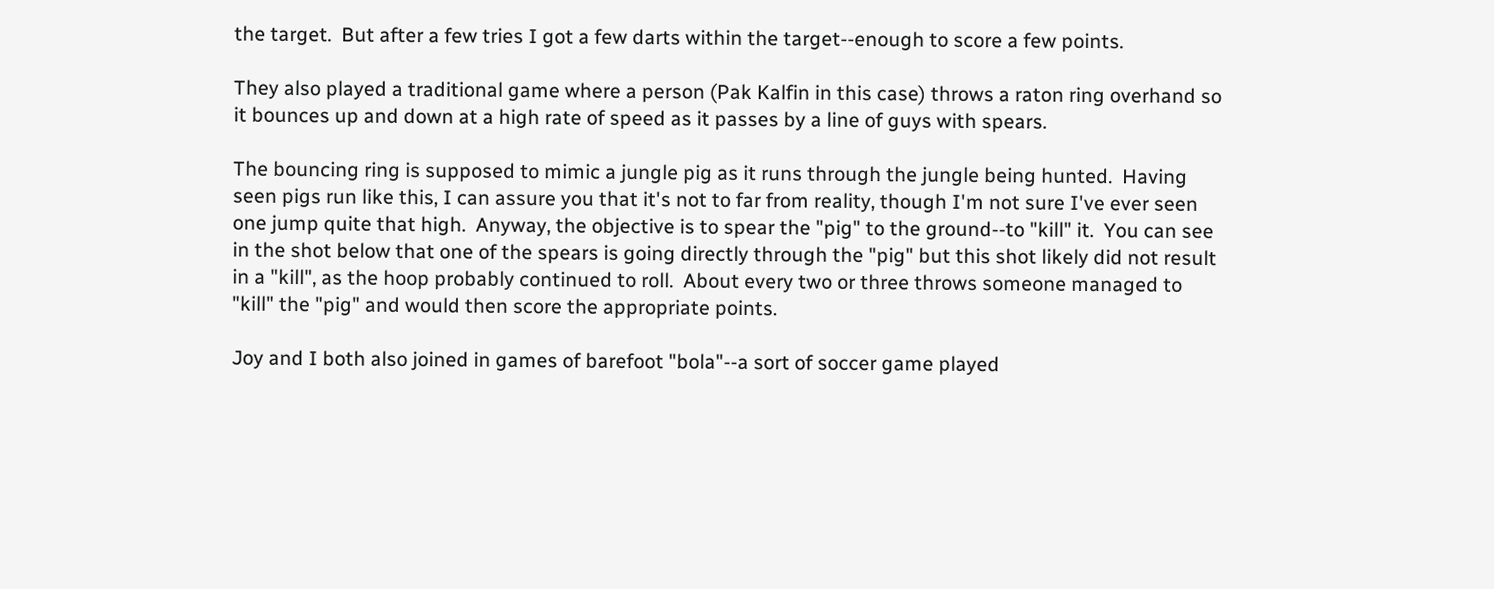the target.  But after a few tries I got a few darts within the target--enough to score a few points.

They also played a traditional game where a person (Pak Kalfin in this case) throws a raton ring overhand so it bounces up and down at a high rate of speed as it passes by a line of guys with spears.

The bouncing ring is supposed to mimic a jungle pig as it runs through the jungle being hunted.  Having seen pigs run like this, I can assure you that it's not to far from reality, though I'm not sure I've ever seen one jump quite that high.  Anyway, the objective is to spear the "pig" to the ground--to "kill" it.  You can see in the shot below that one of the spears is going directly through the "pig" but this shot likely did not result in a "kill", as the hoop probably continued to roll.  About every two or three throws someone managed to "kill" the "pig" and would then score the appropriate points.

Joy and I both also joined in games of barefoot "bola"--a sort of soccer game played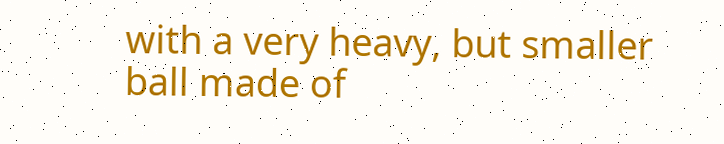with a very heavy, but smaller ball made of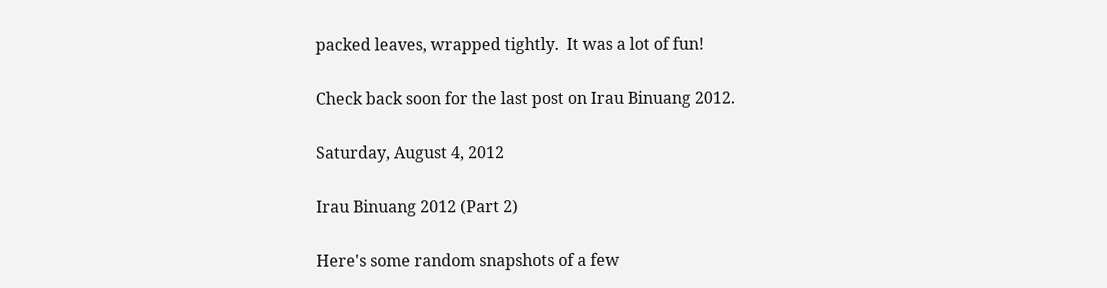packed leaves, wrapped tightly.  It was a lot of fun!

Check back soon for the last post on Irau Binuang 2012.

Saturday, August 4, 2012

Irau Binuang 2012 (Part 2)

Here's some random snapshots of a few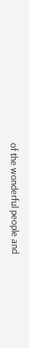of the wonderful people and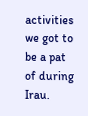activities we got to be a pat of during Irau.